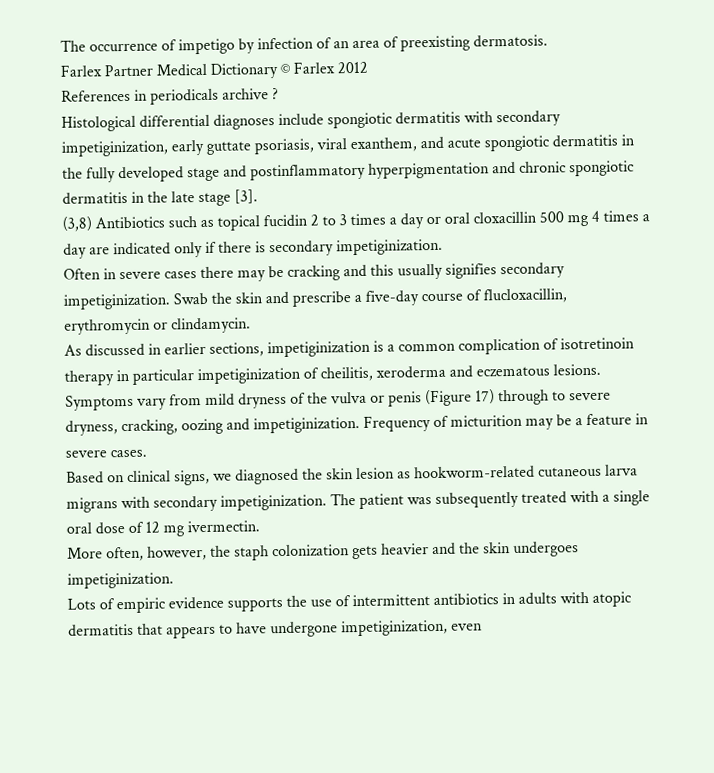The occurrence of impetigo by infection of an area of preexisting dermatosis.
Farlex Partner Medical Dictionary © Farlex 2012
References in periodicals archive ?
Histological differential diagnoses include spongiotic dermatitis with secondary impetiginization, early guttate psoriasis, viral exanthem, and acute spongiotic dermatitis in the fully developed stage and postinflammatory hyperpigmentation and chronic spongiotic dermatitis in the late stage [3].
(3,8) Antibiotics such as topical fucidin 2 to 3 times a day or oral cloxacillin 500 mg 4 times a day are indicated only if there is secondary impetiginization.
Often in severe cases there may be cracking and this usually signifies secondary impetiginization. Swab the skin and prescribe a five-day course of flucloxacillin, erythromycin or clindamycin.
As discussed in earlier sections, impetiginization is a common complication of isotretinoin therapy in particular impetiginization of cheilitis, xeroderma and eczematous lesions.
Symptoms vary from mild dryness of the vulva or penis (Figure 17) through to severe dryness, cracking, oozing and impetiginization. Frequency of micturition may be a feature in severe cases.
Based on clinical signs, we diagnosed the skin lesion as hookworm-related cutaneous larva migrans with secondary impetiginization. The patient was subsequently treated with a single oral dose of 12 mg ivermectin.
More often, however, the staph colonization gets heavier and the skin undergoes impetiginization.
Lots of empiric evidence supports the use of intermittent antibiotics in adults with atopic dermatitis that appears to have undergone impetiginization, even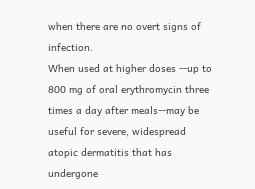when there are no overt signs of infection.
When used at higher doses --up to 800 mg of oral erythromycin three times a day after meals--may be useful for severe, widespread atopic dermatitis that has undergone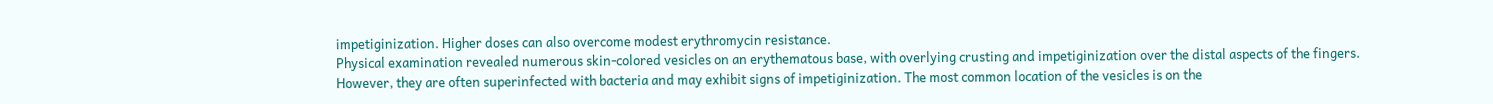impetiginization. Higher doses can also overcome modest erythromycin resistance.
Physical examination revealed numerous skin-colored vesicles on an erythematous base, with overlying crusting and impetiginization over the distal aspects of the fingers.
However, they are often superinfected with bacteria and may exhibit signs of impetiginization. The most common location of the vesicles is on the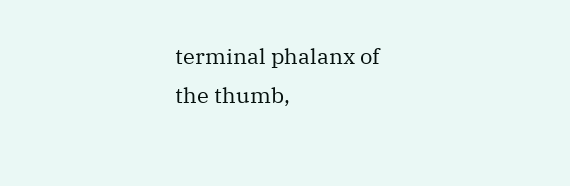terminal phalanx of the thumb,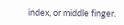index, or middle finger.